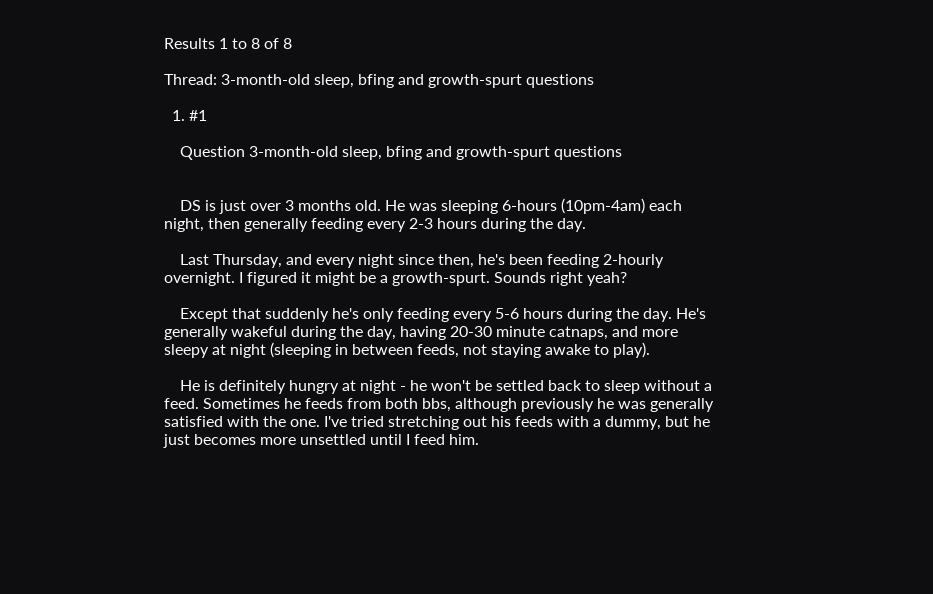Results 1 to 8 of 8

Thread: 3-month-old sleep, bfing and growth-spurt questions

  1. #1

    Question 3-month-old sleep, bfing and growth-spurt questions


    DS is just over 3 months old. He was sleeping 6-hours (10pm-4am) each night, then generally feeding every 2-3 hours during the day.

    Last Thursday, and every night since then, he's been feeding 2-hourly overnight. I figured it might be a growth-spurt. Sounds right yeah?

    Except that suddenly he's only feeding every 5-6 hours during the day. He's generally wakeful during the day, having 20-30 minute catnaps, and more sleepy at night (sleeping in between feeds, not staying awake to play).

    He is definitely hungry at night - he won't be settled back to sleep without a feed. Sometimes he feeds from both bbs, although previously he was generally satisfied with the one. I've tried stretching out his feeds with a dummy, but he just becomes more unsettled until I feed him.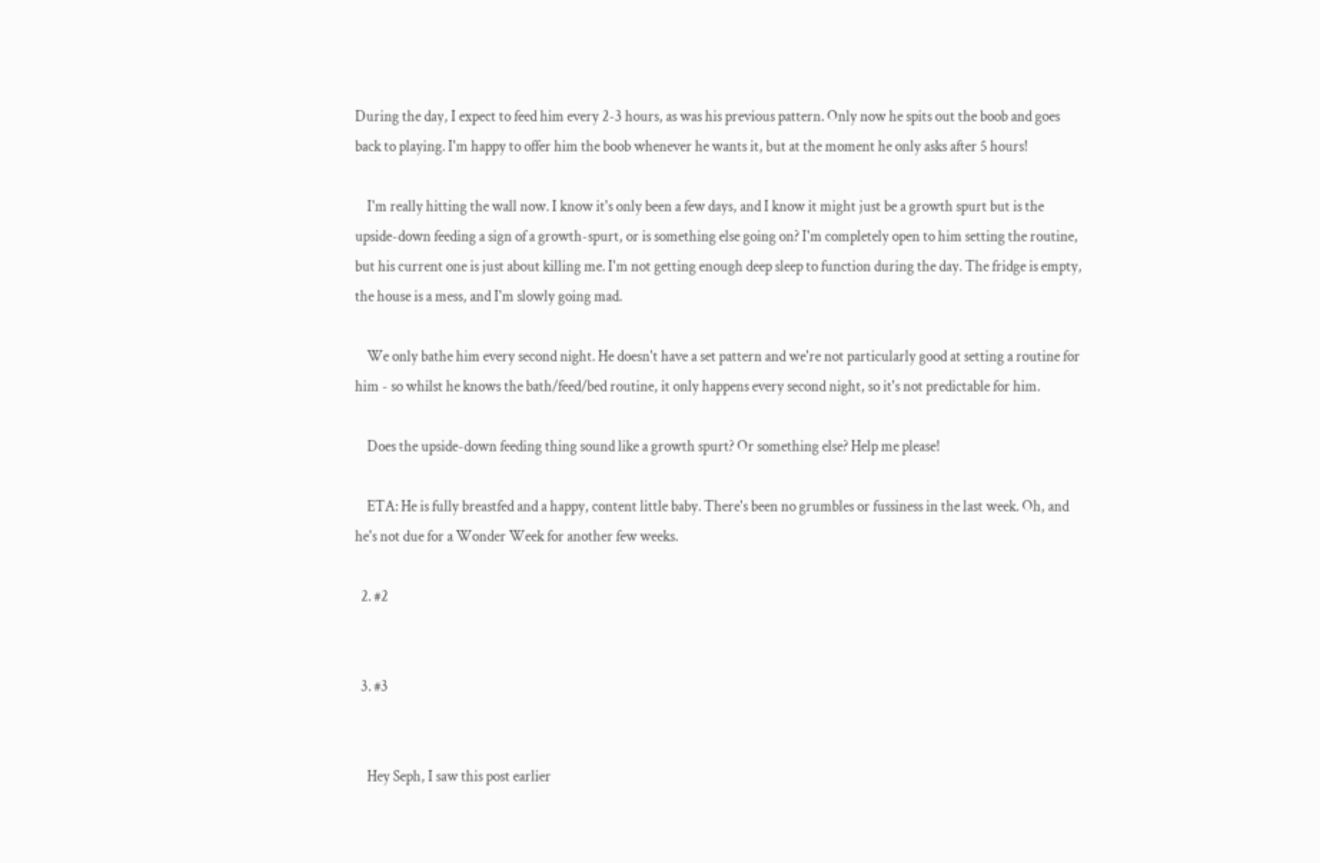During the day, I expect to feed him every 2-3 hours, as was his previous pattern. Only now he spits out the boob and goes back to playing. I'm happy to offer him the boob whenever he wants it, but at the moment he only asks after 5 hours!

    I'm really hitting the wall now. I know it's only been a few days, and I know it might just be a growth spurt but is the upside-down feeding a sign of a growth-spurt, or is something else going on? I'm completely open to him setting the routine, but his current one is just about killing me. I'm not getting enough deep sleep to function during the day. The fridge is empty, the house is a mess, and I'm slowly going mad.

    We only bathe him every second night. He doesn't have a set pattern and we're not particularly good at setting a routine for him - so whilst he knows the bath/feed/bed routine, it only happens every second night, so it's not predictable for him.

    Does the upside-down feeding thing sound like a growth spurt? Or something else? Help me please!

    ETA: He is fully breastfed and a happy, content little baby. There's been no grumbles or fussiness in the last week. Oh, and he's not due for a Wonder Week for another few weeks.

  2. #2


  3. #3


    Hey Seph, I saw this post earlier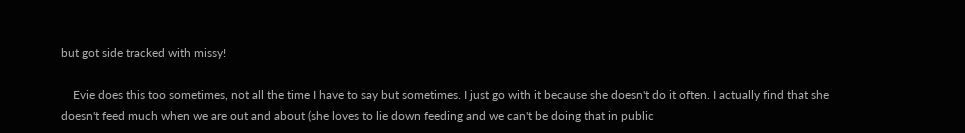but got side tracked with missy!

    Evie does this too sometimes, not all the time I have to say but sometimes. I just go with it because she doesn't do it often. I actually find that she doesn't feed much when we are out and about (she loves to lie down feeding and we can't be doing that in public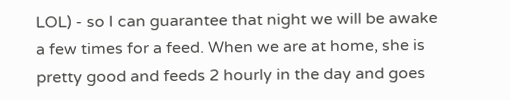LOL) - so I can guarantee that night we will be awake a few times for a feed. When we are at home, she is pretty good and feeds 2 hourly in the day and goes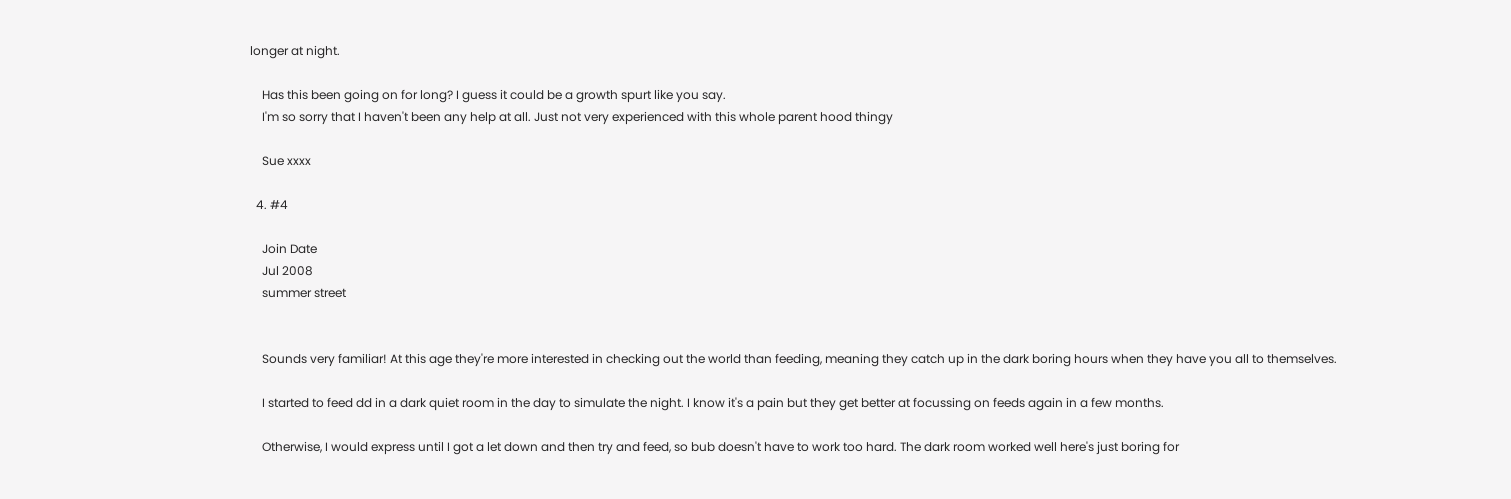longer at night.

    Has this been going on for long? I guess it could be a growth spurt like you say.
    I'm so sorry that I haven't been any help at all. Just not very experienced with this whole parent hood thingy

    Sue xxxx

  4. #4

    Join Date
    Jul 2008
    summer street


    Sounds very familiar! At this age they're more interested in checking out the world than feeding, meaning they catch up in the dark boring hours when they have you all to themselves.

    I started to feed dd in a dark quiet room in the day to simulate the night. I know it's a pain but they get better at focussing on feeds again in a few months.

    Otherwise, I would express until I got a let down and then try and feed, so bub doesn't have to work too hard. The dark room worked well here's just boring for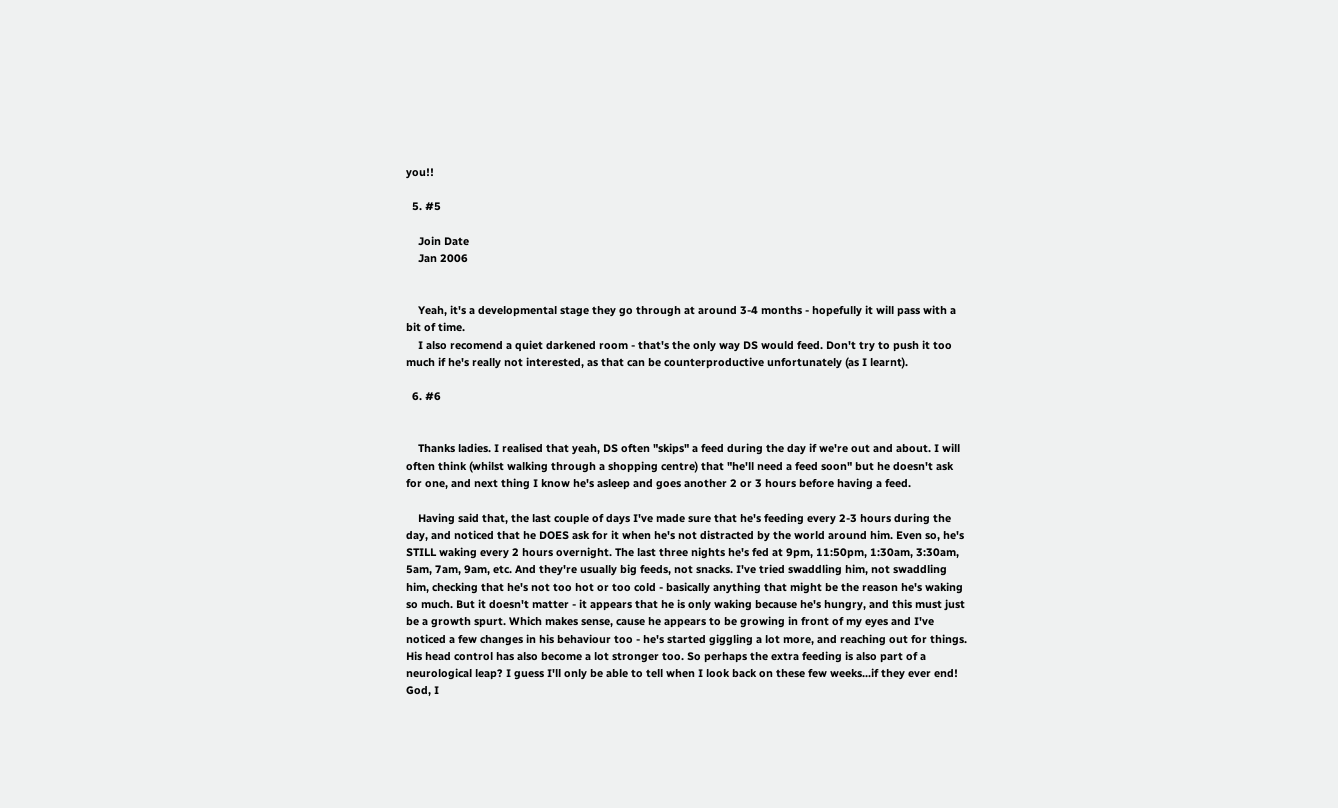you!!

  5. #5

    Join Date
    Jan 2006


    Yeah, it's a developmental stage they go through at around 3-4 months - hopefully it will pass with a bit of time.
    I also recomend a quiet darkened room - that's the only way DS would feed. Don't try to push it too much if he's really not interested, as that can be counterproductive unfortunately (as I learnt).

  6. #6


    Thanks ladies. I realised that yeah, DS often "skips" a feed during the day if we're out and about. I will often think (whilst walking through a shopping centre) that "he'll need a feed soon" but he doesn't ask for one, and next thing I know he's asleep and goes another 2 or 3 hours before having a feed.

    Having said that, the last couple of days I've made sure that he's feeding every 2-3 hours during the day, and noticed that he DOES ask for it when he's not distracted by the world around him. Even so, he's STILL waking every 2 hours overnight. The last three nights he's fed at 9pm, 11:50pm, 1:30am, 3:30am, 5am, 7am, 9am, etc. And they're usually big feeds, not snacks. I've tried swaddling him, not swaddling him, checking that he's not too hot or too cold - basically anything that might be the reason he's waking so much. But it doesn't matter - it appears that he is only waking because he's hungry, and this must just be a growth spurt. Which makes sense, cause he appears to be growing in front of my eyes and I've noticed a few changes in his behaviour too - he's started giggling a lot more, and reaching out for things. His head control has also become a lot stronger too. So perhaps the extra feeding is also part of a neurological leap? I guess I'll only be able to tell when I look back on these few weeks...if they ever end! God, I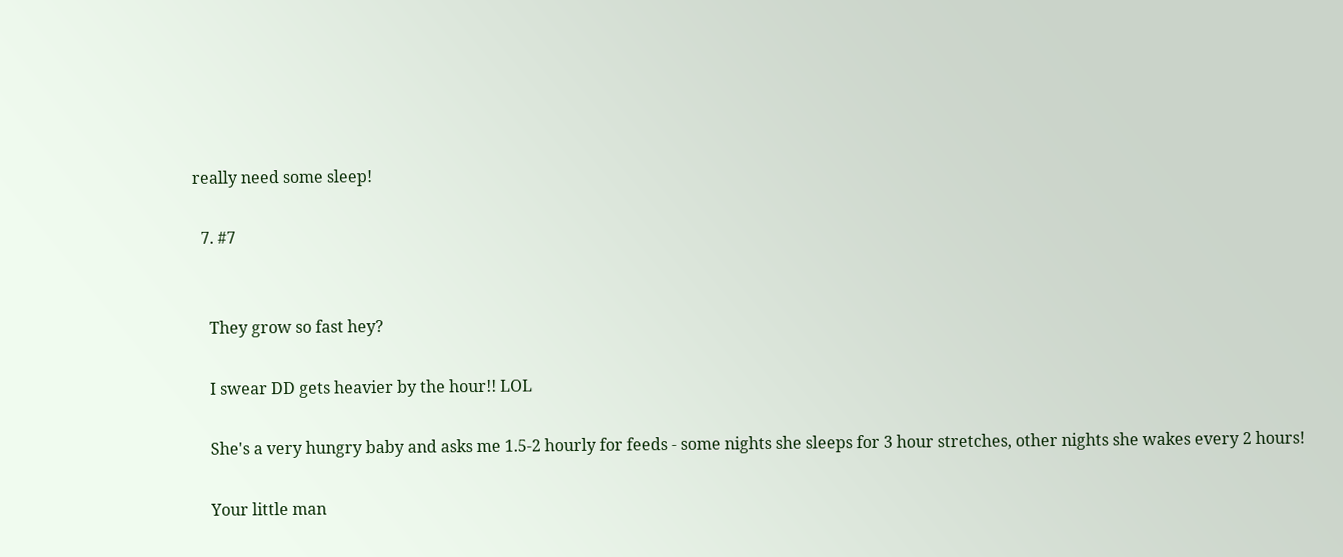really need some sleep!

  7. #7


    They grow so fast hey?

    I swear DD gets heavier by the hour!! LOL

    She's a very hungry baby and asks me 1.5-2 hourly for feeds - some nights she sleeps for 3 hour stretches, other nights she wakes every 2 hours!

    Your little man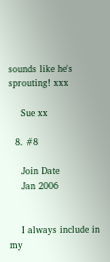sounds like he's sprouting! xxx

    Sue xx

  8. #8

    Join Date
    Jan 2006


    I always include in my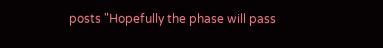posts "Hopefully the phase will pass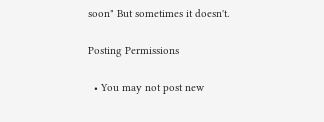soon" But sometimes it doesn't.

Posting Permissions

  • You may not post new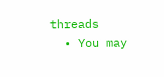threads
  • You may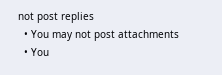not post replies
  • You may not post attachments
  • You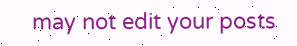may not edit your posts